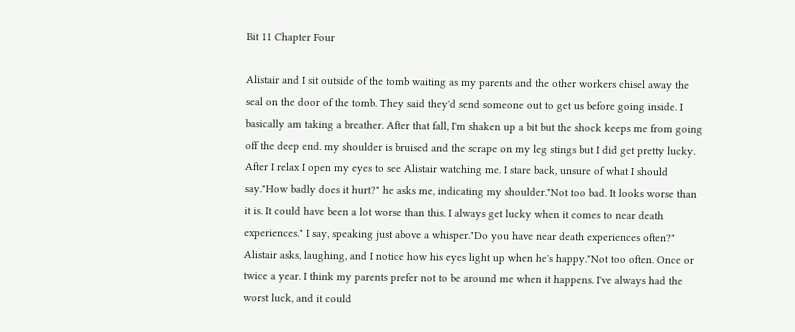Bit 11 Chapter Four

Alistair and I sit outside of the tomb waiting as my parents and the other workers chisel away the seal on the door of the tomb. They said they'd send someone out to get us before going inside. I basically am taking a breather. After that fall, I'm shaken up a bit but the shock keeps me from going off the deep end. my shoulder is bruised and the scrape on my leg stings but I did get pretty lucky. After I relax I open my eyes to see Alistair watching me. I stare back, unsure of what I should say."How badly does it hurt?" he asks me, indicating my shoulder."Not too bad. It looks worse than it is. It could have been a lot worse than this. I always get lucky when it comes to near death experiences." I say, speaking just above a whisper."Do you have near death experiences often?" Alistair asks, laughing, and I notice how his eyes light up when he's happy."Not too often. Once or twice a year. I think my parents prefer not to be around me when it happens. I've always had the worst luck, and it could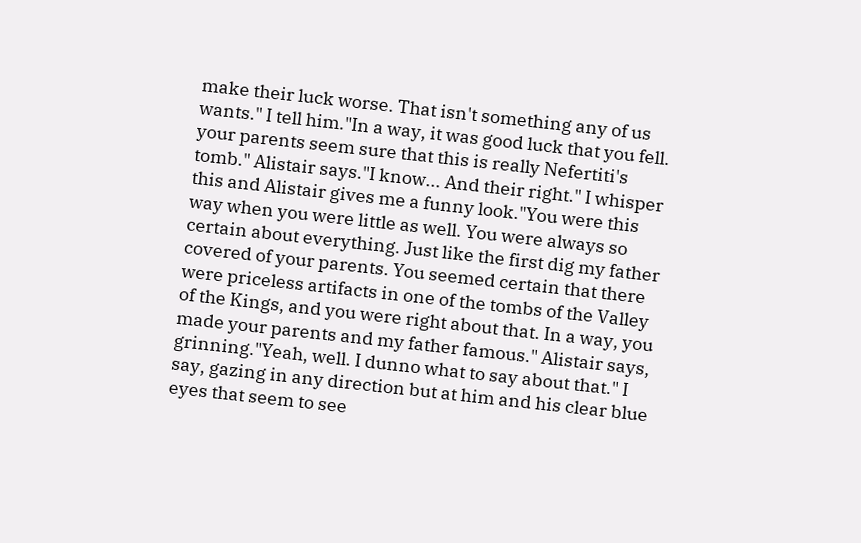make their luck worse. That isn't something any of us wants." I tell him."In a way, it was good luck that you fell. your parents seem sure that this is really Nefertiti's tomb." Alistair says."I know... And their right." I whisper this and Alistair gives me a funny look."You were this way when you were little as well. You were always so certain about everything. Just like the first dig my father covered of your parents. You seemed certain that there were priceless artifacts in one of the tombs of the Valley of the Kings, and you were right about that. In a way, you made your parents and my father famous." Alistair says, grinning."Yeah, well. I dunno what to say about that." I say, gazing in any direction but at him and his clear blue eyes that seem to see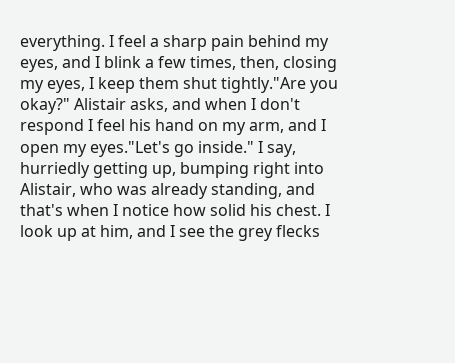everything. I feel a sharp pain behind my eyes, and I blink a few times, then, closing my eyes, I keep them shut tightly."Are you okay?" Alistair asks, and when I don't respond I feel his hand on my arm, and I open my eyes."Let's go inside." I say, hurriedly getting up, bumping right into Alistair, who was already standing, and that's when I notice how solid his chest. I look up at him, and I see the grey flecks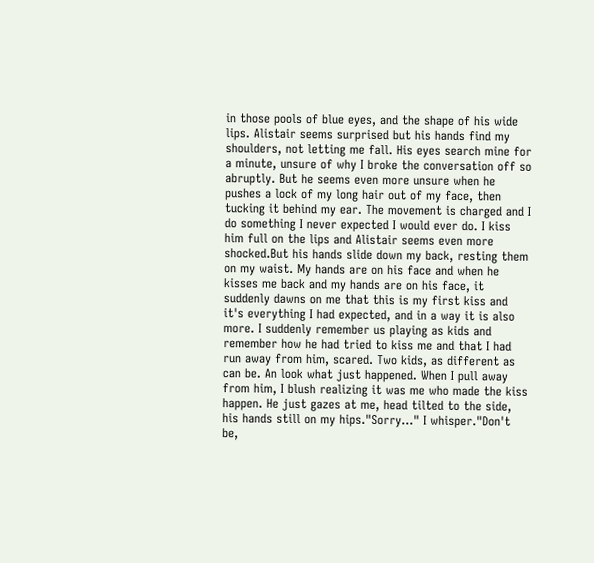in those pools of blue eyes, and the shape of his wide lips. Alistair seems surprised but his hands find my shoulders, not letting me fall. His eyes search mine for a minute, unsure of why I broke the conversation off so abruptly. But he seems even more unsure when he pushes a lock of my long hair out of my face, then tucking it behind my ear. The movement is charged and I do something I never expected I would ever do. I kiss him full on the lips and Alistair seems even more shocked.But his hands slide down my back, resting them on my waist. My hands are on his face and when he kisses me back and my hands are on his face, it suddenly dawns on me that this is my first kiss and it's everything I had expected, and in a way it is also more. I suddenly remember us playing as kids and remember how he had tried to kiss me and that I had run away from him, scared. Two kids, as different as can be. An look what just happened. When I pull away from him, I blush realizing it was me who made the kiss happen. He just gazes at me, head tilted to the side, his hands still on my hips."Sorry..." I whisper."Don't be,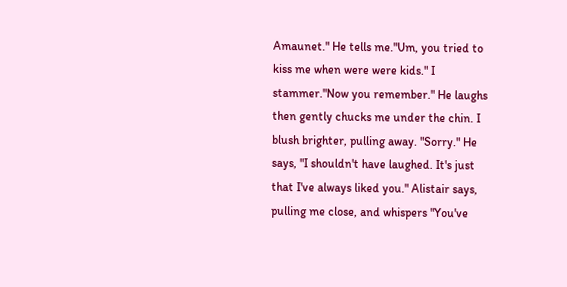Amaunet." He tells me."Um, you tried to kiss me when were were kids." I stammer."Now you remember." He laughs then gently chucks me under the chin. I blush brighter, pulling away. "Sorry." He says, "I shouldn't have laughed. It's just that I've always liked you." Alistair says, pulling me close, and whispers "You've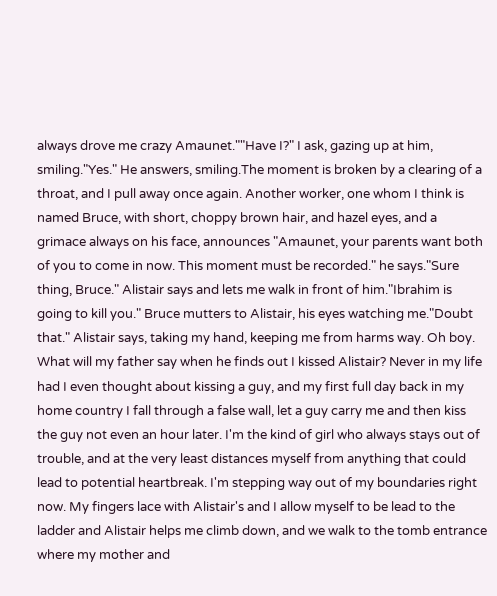always drove me crazy Amaunet.""Have I?" I ask, gazing up at him, smiling."Yes." He answers, smiling.The moment is broken by a clearing of a throat, and I pull away once again. Another worker, one whom I think is named Bruce, with short, choppy brown hair, and hazel eyes, and a grimace always on his face, announces "Amaunet, your parents want both of you to come in now. This moment must be recorded." he says."Sure thing, Bruce." Alistair says and lets me walk in front of him."Ibrahim is going to kill you." Bruce mutters to Alistair, his eyes watching me."Doubt that." Alistair says, taking my hand, keeping me from harms way. Oh boy. What will my father say when he finds out I kissed Alistair? Never in my life had I even thought about kissing a guy, and my first full day back in my home country I fall through a false wall, let a guy carry me and then kiss the guy not even an hour later. I'm the kind of girl who always stays out of trouble, and at the very least distances myself from anything that could lead to potential heartbreak. I'm stepping way out of my boundaries right now. My fingers lace with Alistair's and I allow myself to be lead to the ladder and Alistair helps me climb down, and we walk to the tomb entrance where my mother and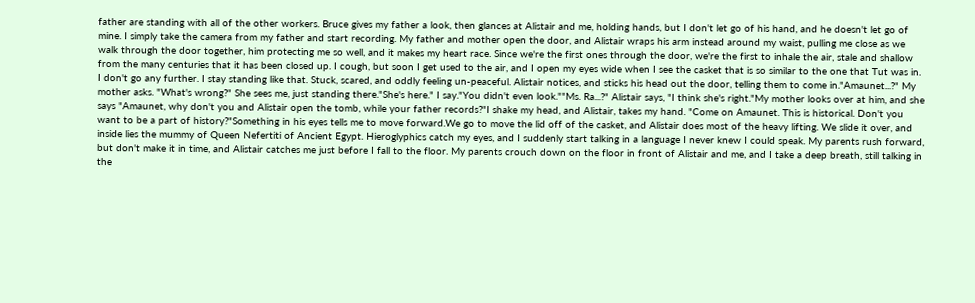father are standing with all of the other workers. Bruce gives my father a look, then glances at Alistair and me, holding hands, but I don't let go of his hand, and he doesn't let go of mine. I simply take the camera from my father and start recording. My father and mother open the door, and Alistair wraps his arm instead around my waist, pulling me close as we walk through the door together, him protecting me so well, and it makes my heart race. Since we're the first ones through the door, we're the first to inhale the air, stale and shallow from the many centuries that it has been closed up. I cough, but soon I get used to the air, and I open my eyes wide when I see the casket that is so similar to the one that Tut was in. I don't go any further. I stay standing like that. Stuck, scared, and oddly feeling un-peaceful. Alistair notices, and sticks his head out the door, telling them to come in."Amaunet...?" My mother asks. "What's wrong?" She sees me, just standing there."She's here." I say."You didn't even look.""Ms. Ra...?" Alistair says, "I think she's right."My mother looks over at him, and she says "Amaunet, why don't you and Alistair open the tomb, while your father records?"I shake my head, and Alistair, takes my hand. "Come on Amaunet. This is historical. Don't you want to be a part of history?"Something in his eyes tells me to move forward.We go to move the lid off of the casket, and Alistair does most of the heavy lifting. We slide it over, and inside lies the mummy of Queen Nefertiti of Ancient Egypt. Hieroglyphics catch my eyes, and I suddenly start talking in a language I never knew I could speak. My parents rush forward, but don't make it in time, and Alistair catches me just before I fall to the floor. My parents crouch down on the floor in front of Alistair and me, and I take a deep breath, still talking in the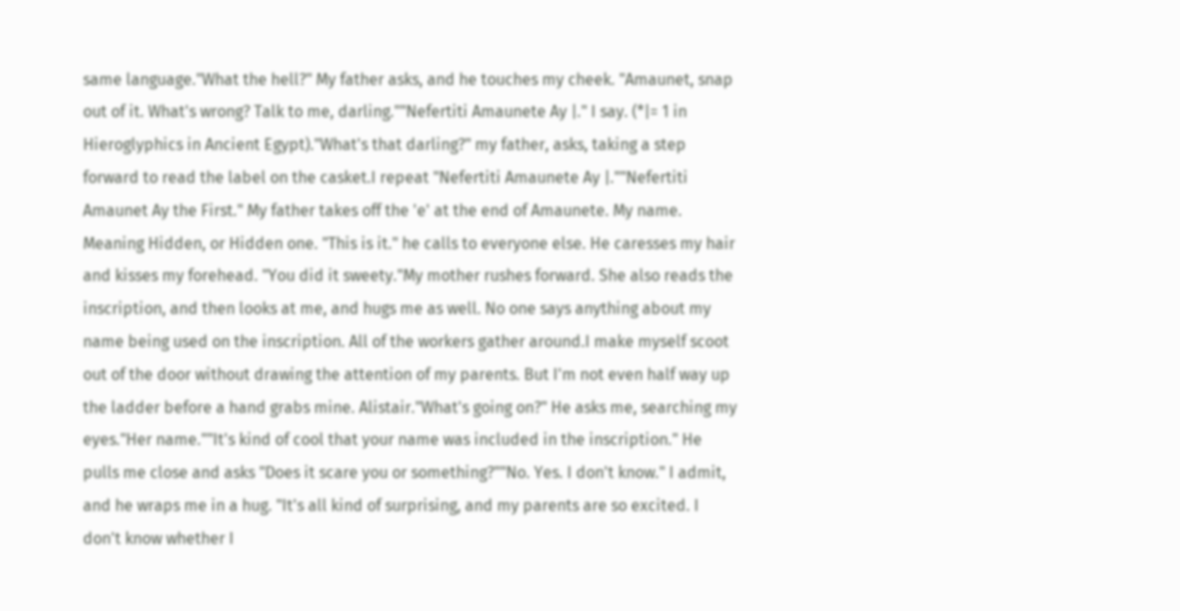same language."What the hell?" My father asks, and he touches my cheek. "Amaunet, snap out of it. What's wrong? Talk to me, darling.""Nefertiti Amaunete Ay |." I say. (*|= 1 in Hieroglyphics in Ancient Egypt)."What's that darling?" my father, asks, taking a step forward to read the label on the casket.I repeat "Nefertiti Amaunete Ay |.""Nefertiti Amaunet Ay the First." My father takes off the 'e' at the end of Amaunete. My name. Meaning Hidden, or Hidden one. "This is it." he calls to everyone else. He caresses my hair and kisses my forehead. "You did it sweety."My mother rushes forward. She also reads the inscription, and then looks at me, and hugs me as well. No one says anything about my name being used on the inscription. All of the workers gather around.I make myself scoot out of the door without drawing the attention of my parents. But I'm not even half way up the ladder before a hand grabs mine. Alistair."What's going on?" He asks me, searching my eyes."Her name.""It's kind of cool that your name was included in the inscription." He pulls me close and asks "Does it scare you or something?""No. Yes. I don't know." I admit, and he wraps me in a hug. "It's all kind of surprising, and my parents are so excited. I don't know whether I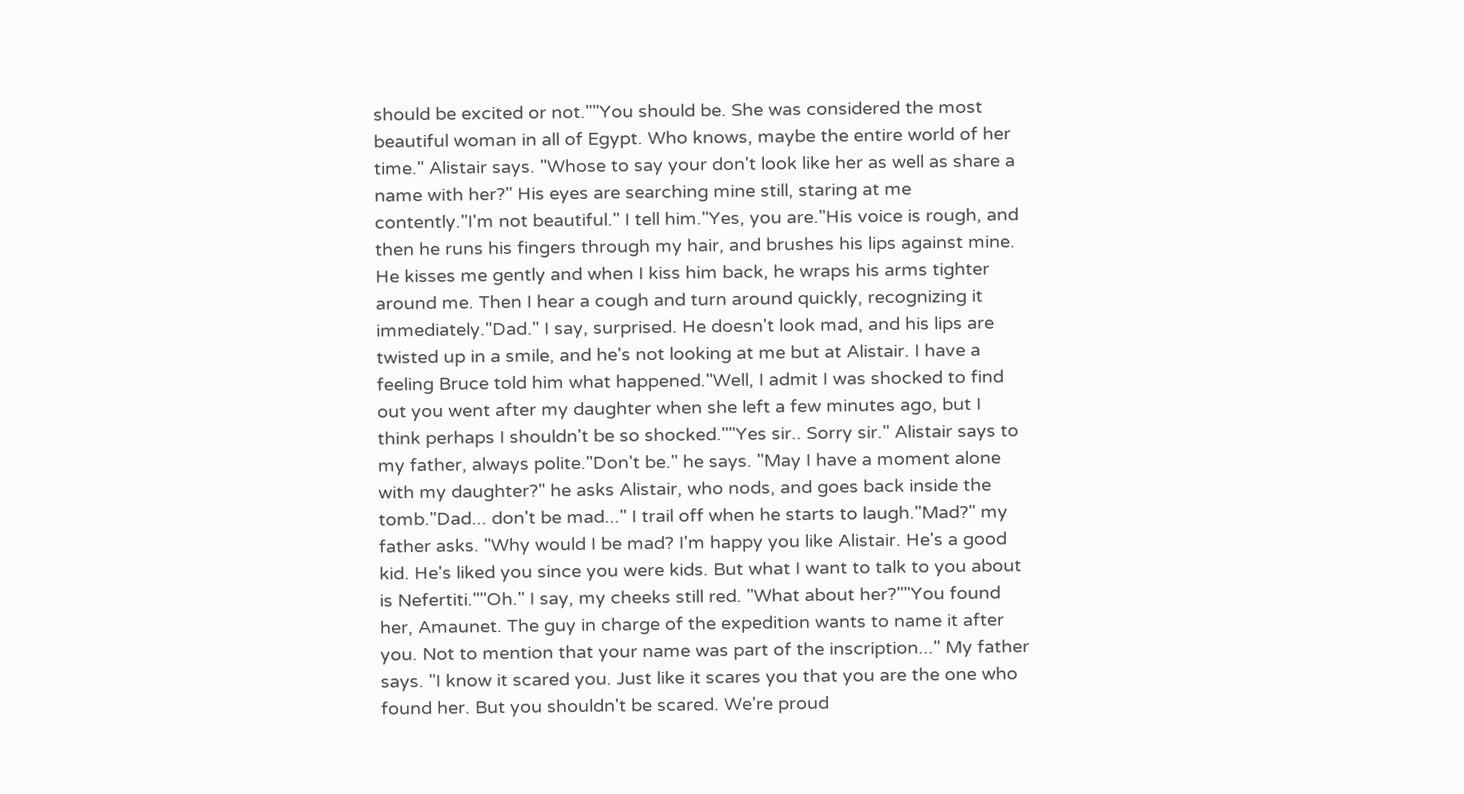should be excited or not.""You should be. She was considered the most beautiful woman in all of Egypt. Who knows, maybe the entire world of her time." Alistair says. "Whose to say your don't look like her as well as share a name with her?" His eyes are searching mine still, staring at me contently."I'm not beautiful." I tell him."Yes, you are."His voice is rough, and then he runs his fingers through my hair, and brushes his lips against mine. He kisses me gently and when I kiss him back, he wraps his arms tighter around me. Then I hear a cough and turn around quickly, recognizing it immediately."Dad." I say, surprised. He doesn't look mad, and his lips are twisted up in a smile, and he's not looking at me but at Alistair. I have a feeling Bruce told him what happened."Well, I admit I was shocked to find out you went after my daughter when she left a few minutes ago, but I think perhaps I shouldn't be so shocked.""Yes sir.. Sorry sir." Alistair says to my father, always polite."Don't be." he says. "May I have a moment alone with my daughter?" he asks Alistair, who nods, and goes back inside the tomb."Dad... don't be mad..." I trail off when he starts to laugh."Mad?" my father asks. "Why would I be mad? I'm happy you like Alistair. He's a good kid. He's liked you since you were kids. But what I want to talk to you about is Nefertiti.""Oh." I say, my cheeks still red. "What about her?""You found her, Amaunet. The guy in charge of the expedition wants to name it after you. Not to mention that your name was part of the inscription..." My father says. "I know it scared you. Just like it scares you that you are the one who found her. But you shouldn't be scared. We're proud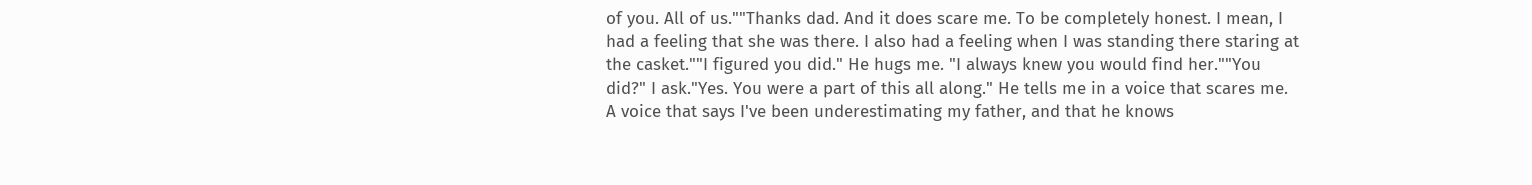of you. All of us.""Thanks dad. And it does scare me. To be completely honest. I mean, I had a feeling that she was there. I also had a feeling when I was standing there staring at the casket.""I figured you did." He hugs me. "I always knew you would find her.""You did?" I ask."Yes. You were a part of this all along." He tells me in a voice that scares me. A voice that says I've been underestimating my father, and that he knows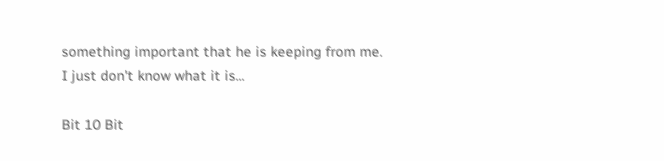something important that he is keeping from me. I just don't know what it is...

Bit 10 Bit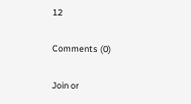12

Comments (0)

Join or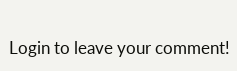Login to leave your comment!